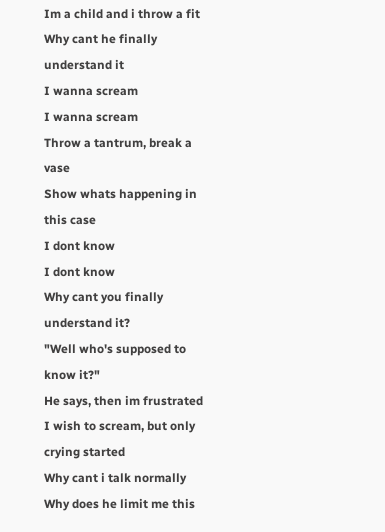Im a child and i throw a fit
Why cant he finally understand it
I wanna scream
I wanna scream
Throw a tantrum, break a vase
Show whats happening in this case
I dont know
I dont know
Why cant you finally understand it?
"Well who's supposed to know it?"
He says, then im frustrated
I wish to scream, but only crying started
Why cant i talk normally
Why does he limit me this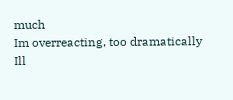much
Im overreacting, too dramatically
Ill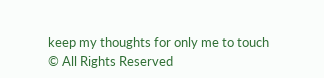keep my thoughts for only me to touch
© All Rights Reserved